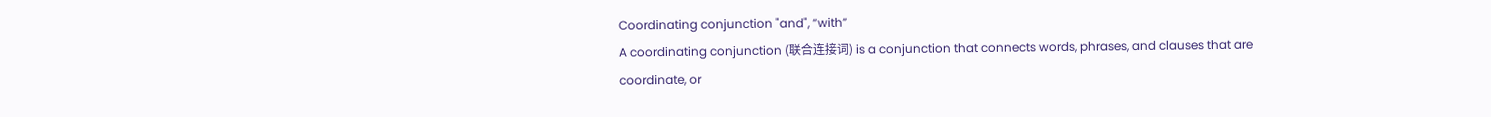Coordinating conjunction "and", “with”
A coordinating conjunction (联合连接词) is a conjunction that connects words, phrases, and clauses that are coordinate, or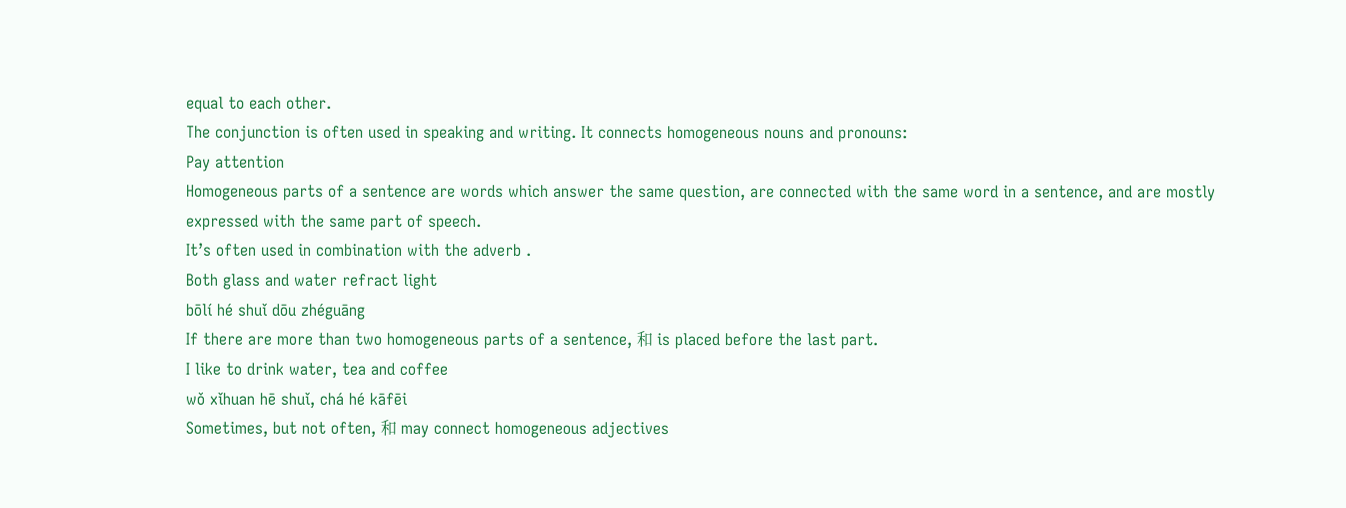equal to each other.
The conjunction is often used in speaking and writing. It connects homogeneous nouns and pronouns:
Pay attention
Homogeneous parts of a sentence are words which answer the same question, are connected with the same word in a sentence, and are mostly expressed with the same part of speech.
It’s often used in combination with the adverb .
Both glass and water refract light
bōlí hé shuǐ dōu zhéguāng
If there are more than two homogeneous parts of a sentence, 和 is placed before the last part.
I like to drink water, tea and coffee
wǒ xǐhuan hē shuǐ, chá hé kāfēi
Sometimes, but not often, 和 may connect homogeneous adjectives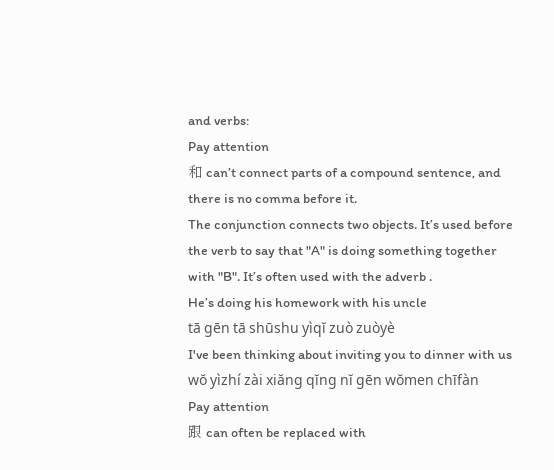and verbs:
Pay attention
和 can’t connect parts of a compound sentence, and there is no comma before it.
The conjunction connects two objects. It’s used before the verb to say that "A" is doing something together with "B". It’s often used with the adverb .
He’s doing his homework with his uncle
tā gēn tā shūshu yìqĭ zuò zuòyè
I've been thinking about inviting you to dinner with us
wŏ yìzhí zài xiăng qĭng nĭ gēn wŏmen chīfàn
Pay attention
跟 can often be replaced with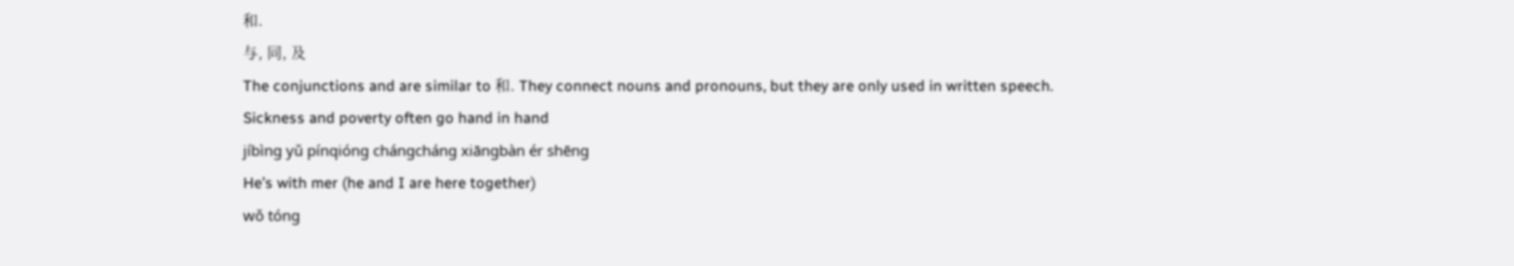和.
与, 同, 及
The conjunctions and are similar to 和. They connect nouns and pronouns, but they are only used in written speech.
Sickness and poverty often go hand in hand
jíbìng yǔ pínqióng chángcháng xiāngbàn ér shēng
He’s with mer (he and I are here together)
wǒ tóng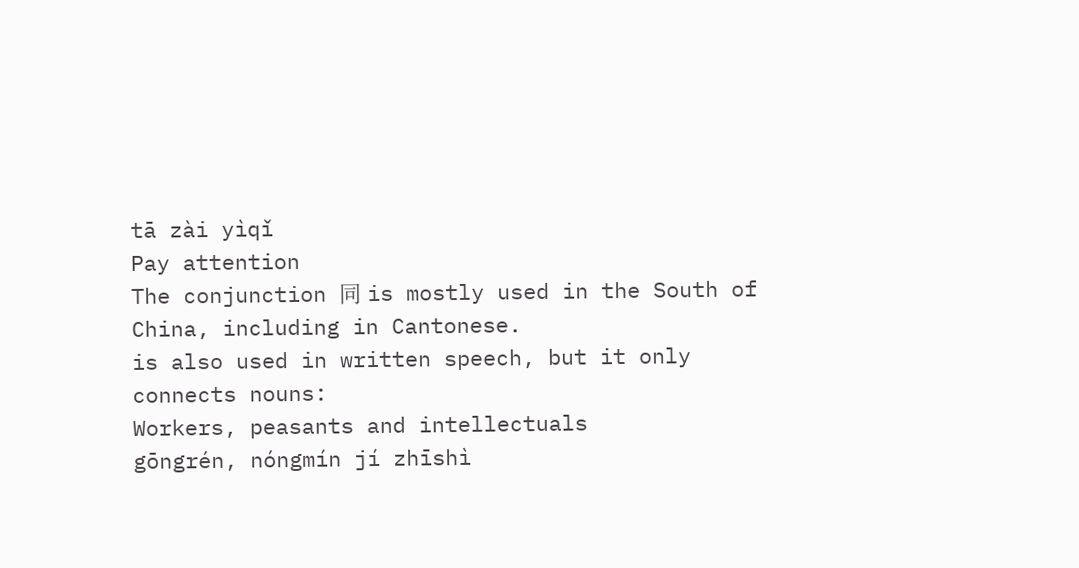tā zài yìqǐ
Pay attention
The conjunction 同 is mostly used in the South of China, including in Cantonese.
is also used in written speech, but it only connects nouns:
Workers, peasants and intellectuals
gōngrén, nóngmín jí zhīshì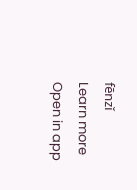fēnzǐ
Learn more
Open in app